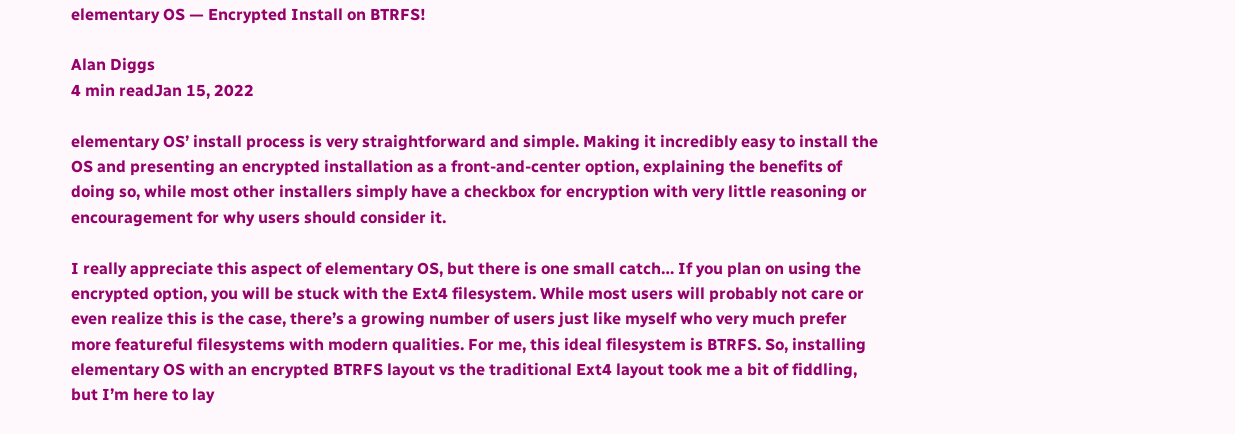elementary OS — Encrypted Install on BTRFS!

Alan Diggs
4 min readJan 15, 2022

elementary OS’ install process is very straightforward and simple. Making it incredibly easy to install the OS and presenting an encrypted installation as a front-and-center option, explaining the benefits of doing so, while most other installers simply have a checkbox for encryption with very little reasoning or encouragement for why users should consider it.

I really appreciate this aspect of elementary OS, but there is one small catch… If you plan on using the encrypted option, you will be stuck with the Ext4 filesystem. While most users will probably not care or even realize this is the case, there’s a growing number of users just like myself who very much prefer more featureful filesystems with modern qualities. For me, this ideal filesystem is BTRFS. So, installing elementary OS with an encrypted BTRFS layout vs the traditional Ext4 layout took me a bit of fiddling, but I’m here to lay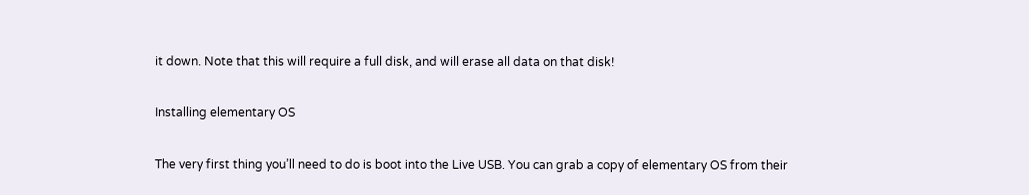it down. Note that this will require a full disk, and will erase all data on that disk!

Installing elementary OS

The very first thing you’ll need to do is boot into the Live USB. You can grab a copy of elementary OS from their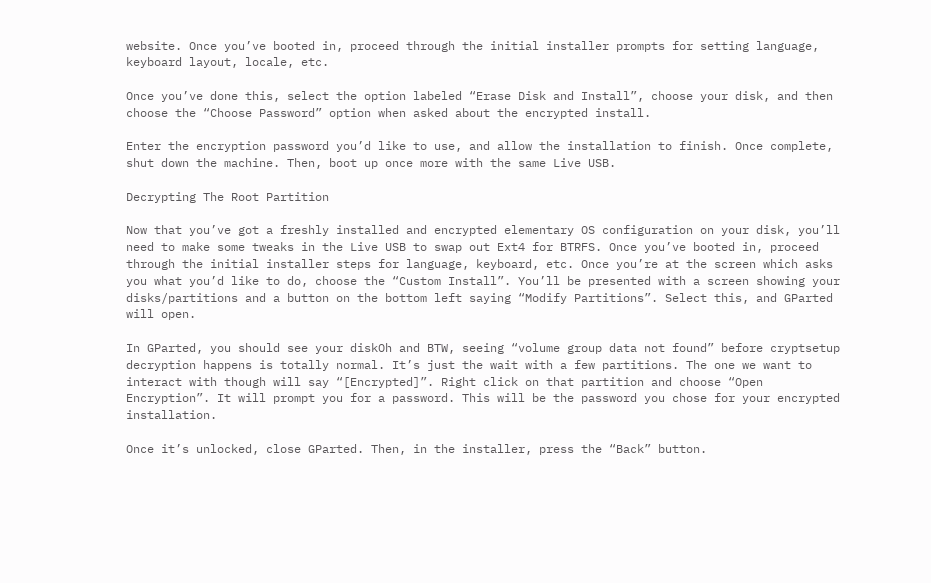website. Once you’ve booted in, proceed through the initial installer prompts for setting language, keyboard layout, locale, etc.

Once you’ve done this, select the option labeled “Erase Disk and Install”, choose your disk, and then choose the “Choose Password” option when asked about the encrypted install.

Enter the encryption password you’d like to use, and allow the installation to finish. Once complete, shut down the machine. Then, boot up once more with the same Live USB.

Decrypting The Root Partition

Now that you’ve got a freshly installed and encrypted elementary OS configuration on your disk, you’ll need to make some tweaks in the Live USB to swap out Ext4 for BTRFS. Once you’ve booted in, proceed through the initial installer steps for language, keyboard, etc. Once you’re at the screen which asks you what you’d like to do, choose the “Custom Install”. You’ll be presented with a screen showing your disks/partitions and a button on the bottom left saying “Modify Partitions”. Select this, and GParted will open.

In GParted, you should see your diskOh and BTW, seeing “volume group data not found” before cryptsetup decryption happens is totally normal. It’s just the wait with a few partitions. The one we want to interact with though will say “[Encrypted]”. Right click on that partition and choose “Open Encryption”. It will prompt you for a password. This will be the password you chose for your encrypted installation.

Once it’s unlocked, close GParted. Then, in the installer, press the “Back” button.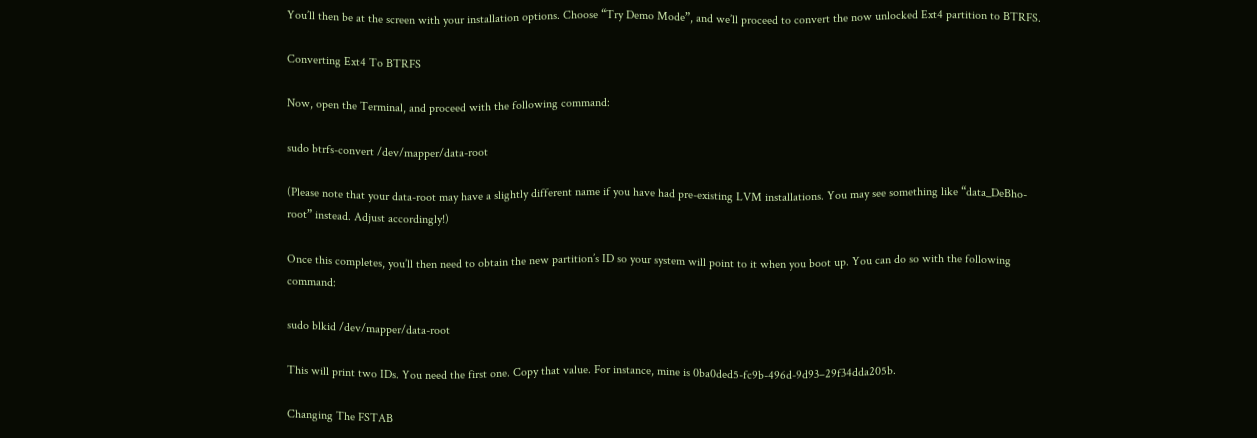You’ll then be at the screen with your installation options. Choose “Try Demo Mode”, and we’ll proceed to convert the now unlocked Ext4 partition to BTRFS.

Converting Ext4 To BTRFS

Now, open the Terminal, and proceed with the following command:

sudo btrfs-convert /dev/mapper/data-root

(Please note that your data-root may have a slightly different name if you have had pre-existing LVM installations. You may see something like “data_DeBho-root” instead. Adjust accordingly!)

Once this completes, you’ll then need to obtain the new partition’s ID so your system will point to it when you boot up. You can do so with the following command:

sudo blkid /dev/mapper/data-root

This will print two IDs. You need the first one. Copy that value. For instance, mine is 0ba0ded5-fc9b-496d-9d93–29f34dda205b.

Changing The FSTAB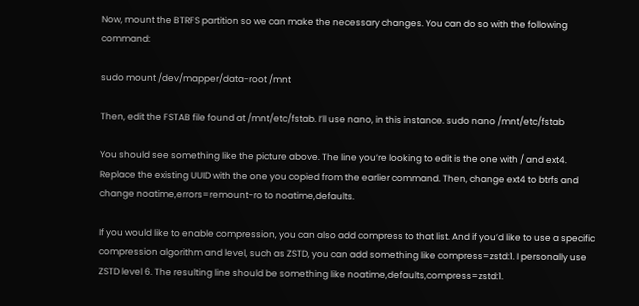Now, mount the BTRFS partition so we can make the necessary changes. You can do so with the following command:

sudo mount /dev/mapper/data-root /mnt

Then, edit the FSTAB file found at /mnt/etc/fstab. I’ll use nano, in this instance. sudo nano /mnt/etc/fstab

You should see something like the picture above. The line you’re looking to edit is the one with / and ext4. Replace the existing UUID with the one you copied from the earlier command. Then, change ext4 to btrfs and change noatime,errors=remount-ro to noatime,defaults.

If you would like to enable compression, you can also add compress to that list. And if you’d like to use a specific compression algorithm and level, such as ZSTD, you can add something like compress=zstd:1. I personally use ZSTD level 6. The resulting line should be something like noatime,defaults,compress=zstd:1.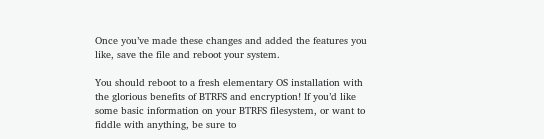Once you’ve made these changes and added the features you like, save the file and reboot your system.

You should reboot to a fresh elementary OS installation with the glorious benefits of BTRFS and encryption! If you’d like some basic information on your BTRFS filesystem, or want to fiddle with anything, be sure to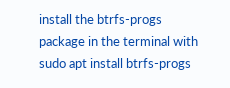install the btrfs-progs package in the terminal with sudo apt install btrfs-progs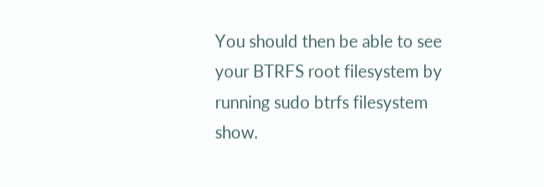You should then be able to see your BTRFS root filesystem by running sudo btrfs filesystem show.